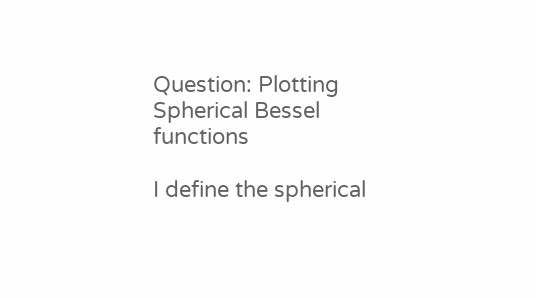Question: Plotting Spherical Bessel functions

I define the spherical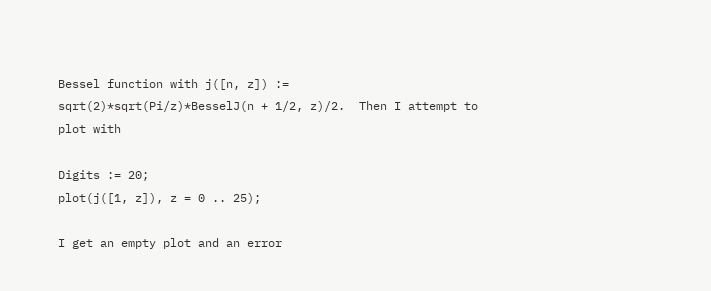Bessel function with j([n, z]) := sqrt(2)*sqrt(Pi/z)*BesselJ(n + 1/2, z)/2.  Then I attempt to plot with

Digits := 20;
plot(j([1, z]), z = 0 .. 25);

I get an empty plot and an error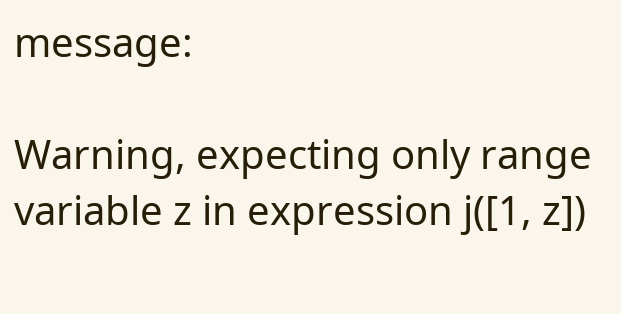message:

Warning, expecting only range variable z in expression j([1, z])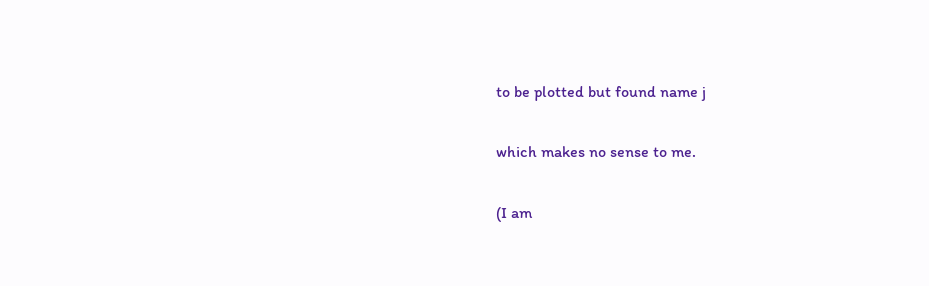to be plotted but found name j

which makes no sense to me.

(I am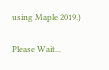using Maple 2019.)

Please Wait...